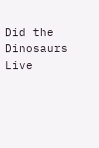Did the Dinosaurs Live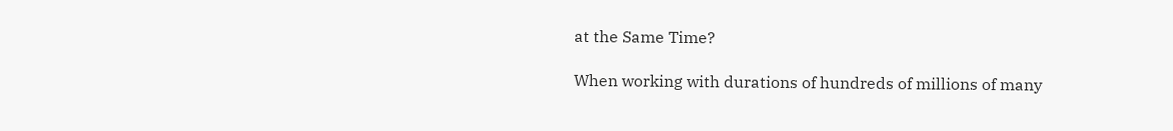at the Same Time?

When working with durations of hundreds of millions of many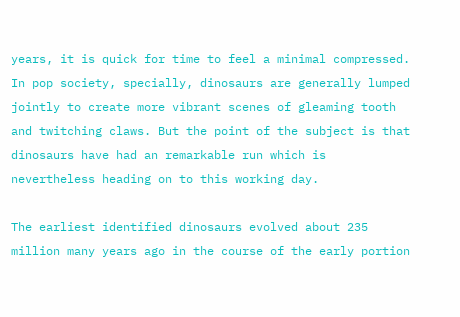years, it is quick for time to feel a minimal compressed. In pop society, specially, dinosaurs are generally lumped jointly to create more vibrant scenes of gleaming tooth and twitching claws. But the point of the subject is that dinosaurs have had an remarkable run which is nevertheless heading on to this working day.

The earliest identified dinosaurs evolved about 235 million many years ago in the course of the early portion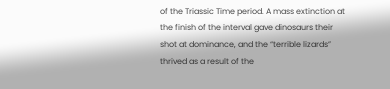of the Triassic Time period. A mass extinction at the finish of the interval gave dinosaurs their shot at dominance, and the “terrible lizards” thrived as a result of the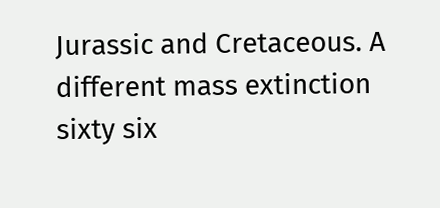Jurassic and Cretaceous. A different mass extinction sixty six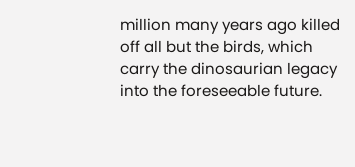million many years ago killed off all but the birds, which carry the dinosaurian legacy into the foreseeable future.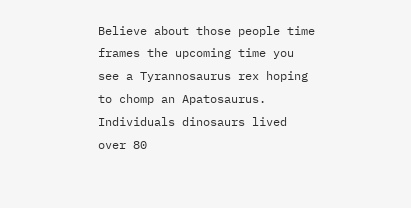Believe about those people time frames the upcoming time you see a Tyrannosaurus rex hoping to chomp an Apatosaurus. Individuals dinosaurs lived over 80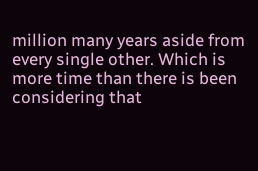million many years aside from every single other. Which is more time than there is been considering that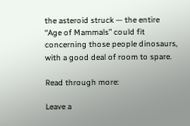the asteroid struck — the entire “Age of Mammals” could fit concerning those people dinosaurs, with a good deal of room to spare.

Read through more:

Leave a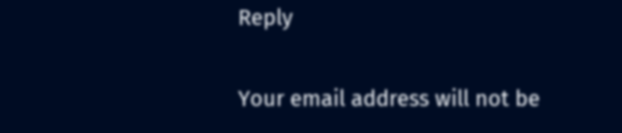Reply

Your email address will not be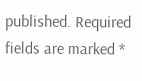published. Required fields are marked *